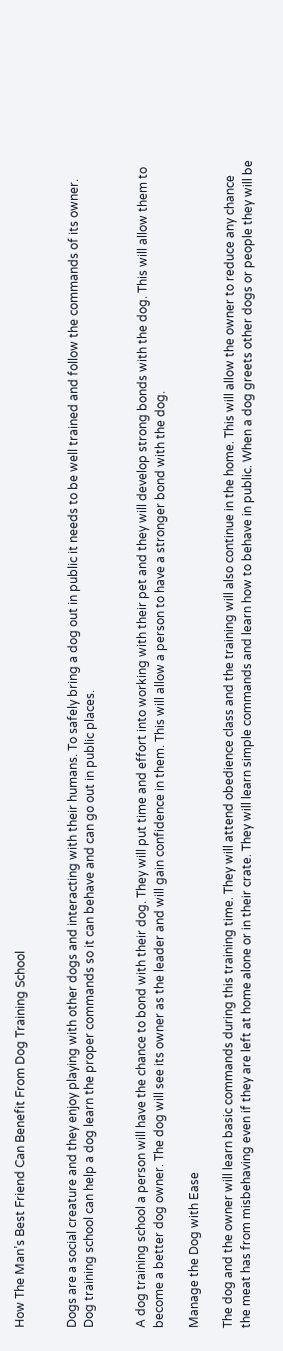How The Man’s Best Friend Can Benefit From Dog Training School


Dogs are a social creature and they enjoy playing with other dogs and interacting with their humans. To safely bring a dog out in public it needs to be well trained and follow the commands of its owner. Dog training school can help a dog learn the proper commands so it can behave and can go out in public places.


A dog training school a person will have the chance to bond with their dog. They will put time and effort into working with their pet and they will develop strong bonds with the dog. This will allow them to become a better dog owner. The dog will see its owner as the leader and will gain confidence in them. This will allow a person to have a stronger bond with the dog.

Manage the Dog with Ease

The dog and the owner will learn basic commands during this training time. They will attend obedience class and the training will also continue in the home. This will allow the owner to reduce any chance the meat has from misbehaving even if they are left at home alone or in their crate. They will learn simple commands and learn how to behave in public. When a dog greets other dogs or people they will be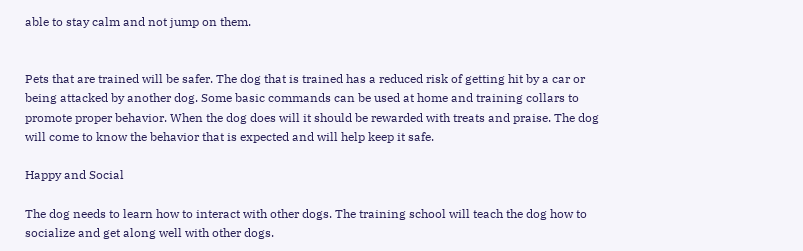able to stay calm and not jump on them.


Pets that are trained will be safer. The dog that is trained has a reduced risk of getting hit by a car or being attacked by another dog. Some basic commands can be used at home and training collars to promote proper behavior. When the dog does will it should be rewarded with treats and praise. The dog will come to know the behavior that is expected and will help keep it safe.

Happy and Social

The dog needs to learn how to interact with other dogs. The training school will teach the dog how to socialize and get along well with other dogs.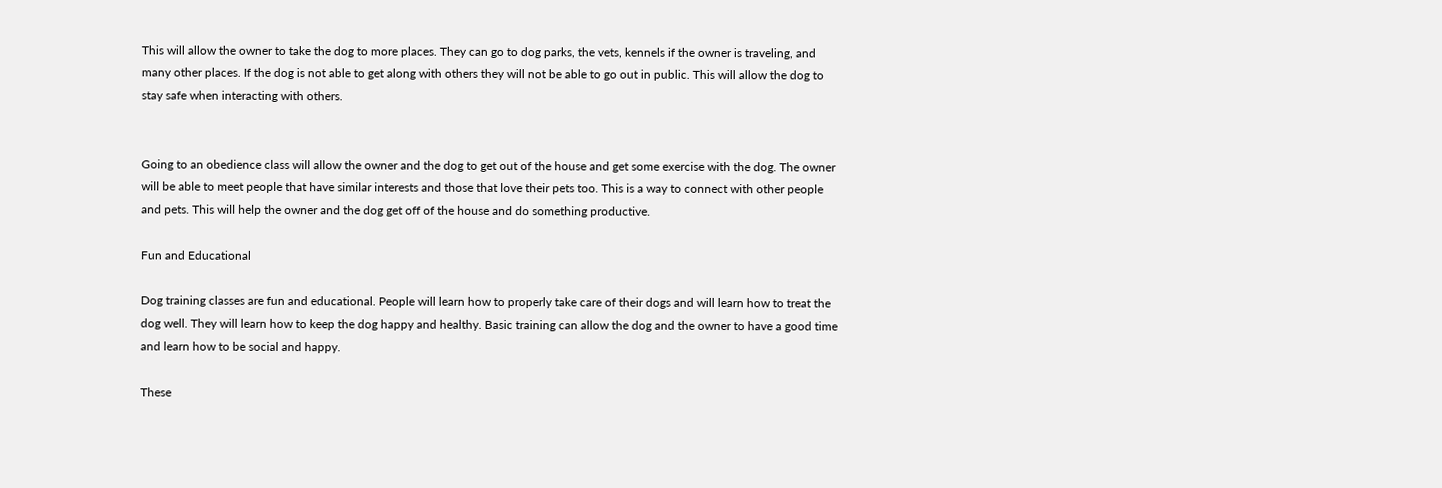This will allow the owner to take the dog to more places. They can go to dog parks, the vets, kennels if the owner is traveling, and many other places. If the dog is not able to get along with others they will not be able to go out in public. This will allow the dog to stay safe when interacting with others.


Going to an obedience class will allow the owner and the dog to get out of the house and get some exercise with the dog. The owner will be able to meet people that have similar interests and those that love their pets too. This is a way to connect with other people and pets. This will help the owner and the dog get off of the house and do something productive.

Fun and Educational

Dog training classes are fun and educational. People will learn how to properly take care of their dogs and will learn how to treat the dog well. They will learn how to keep the dog happy and healthy. Basic training can allow the dog and the owner to have a good time and learn how to be social and happy.

These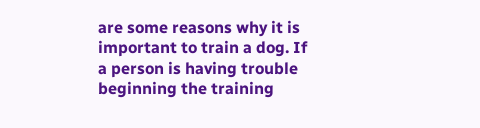are some reasons why it is important to train a dog. If a person is having trouble beginning the training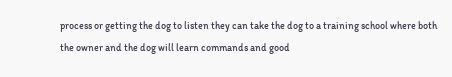process or getting the dog to listen they can take the dog to a training school where both the owner and the dog will learn commands and good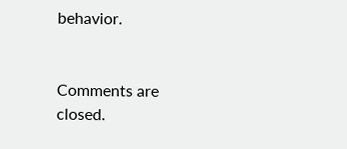behavior.


Comments are closed.